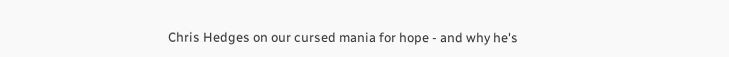Chris Hedges on our cursed mania for hope - and why he's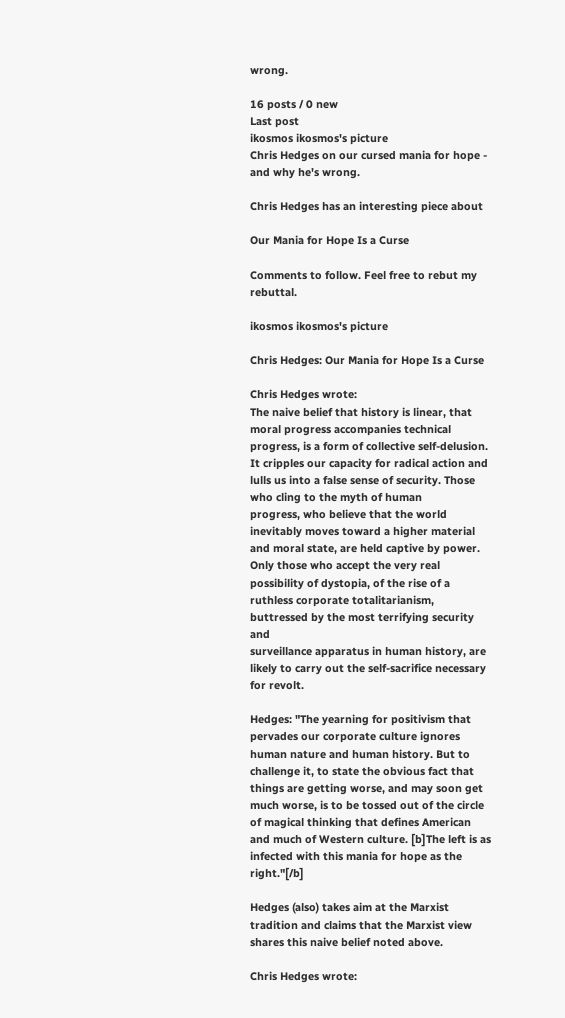wrong.

16 posts / 0 new
Last post
ikosmos ikosmos's picture
Chris Hedges on our cursed mania for hope - and why he's wrong.

Chris Hedges has an interesting piece about

Our Mania for Hope Is a Curse

Comments to follow. Feel free to rebut my rebuttal.

ikosmos ikosmos's picture

Chris Hedges: Our Mania for Hope Is a Curse

Chris Hedges wrote:
The naive belief that history is linear, that moral progress accompanies technical progress, is a form of collective self-delusion. It cripples our capacity for radical action and lulls us into a false sense of security. Those who cling to the myth of human
progress, who believe that the world inevitably moves toward a higher material and moral state, are held captive by power. Only those who accept the very real possibility of dystopia, of the rise of a ruthless corporate totalitarianism, buttressed by the most terrifying security and
surveillance apparatus in human history, are likely to carry out the self-sacrifice necessary for revolt.

Hedges: "The yearning for positivism that pervades our corporate culture ignores human nature and human history. But to challenge it, to state the obvious fact that things are getting worse, and may soon get much worse, is to be tossed out of the circle of magical thinking that defines American and much of Western culture. [b]The left is as infected with this mania for hope as the right."[/b]

Hedges (also) takes aim at the Marxist tradition and claims that the Marxist view shares this naive belief noted above.

Chris Hedges wrote: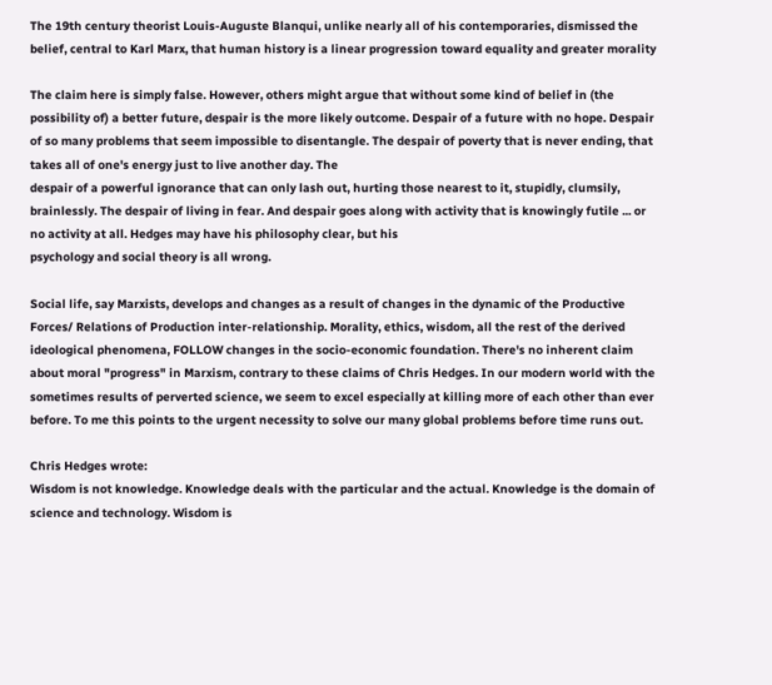The 19th century theorist Louis-Auguste Blanqui, unlike nearly all of his contemporaries, dismissed the belief, central to Karl Marx, that human history is a linear progression toward equality and greater morality

The claim here is simply false. However, others might argue that without some kind of belief in (the possibility of) a better future, despair is the more likely outcome. Despair of a future with no hope. Despair of so many problems that seem impossible to disentangle. The despair of poverty that is never ending, that takes all of one's energy just to live another day. The
despair of a powerful ignorance that can only lash out, hurting those nearest to it, stupidly, clumsily, brainlessly. The despair of living in fear. And despair goes along with activity that is knowingly futile ... or no activity at all. Hedges may have his philosophy clear, but his
psychology and social theory is all wrong.

Social life, say Marxists, develops and changes as a result of changes in the dynamic of the Productive Forces/ Relations of Production inter-relationship. Morality, ethics, wisdom, all the rest of the derived ideological phenomena, FOLLOW changes in the socio-economic foundation. There's no inherent claim about moral "progress" in Marxism, contrary to these claims of Chris Hedges. In our modern world with the sometimes results of perverted science, we seem to excel especially at killing more of each other than ever before. To me this points to the urgent necessity to solve our many global problems before time runs out.

Chris Hedges wrote:
Wisdom is not knowledge. Knowledge deals with the particular and the actual. Knowledge is the domain of science and technology. Wisdom is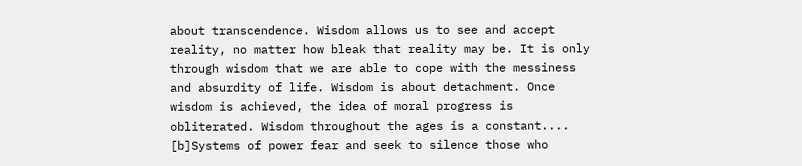about transcendence. Wisdom allows us to see and accept reality, no matter how bleak that reality may be. It is only through wisdom that we are able to cope with the messiness and absurdity of life. Wisdom is about detachment. Once wisdom is achieved, the idea of moral progress is obliterated. Wisdom throughout the ages is a constant.... [b]Systems of power fear and seek to silence those who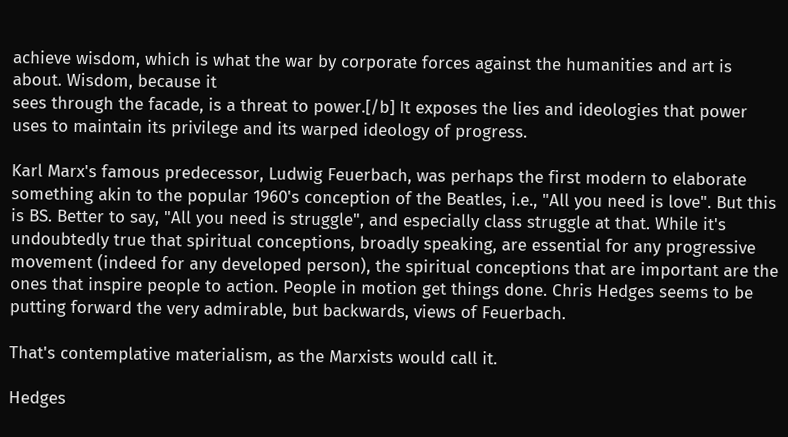achieve wisdom, which is what the war by corporate forces against the humanities and art is about. Wisdom, because it
sees through the facade, is a threat to power.[/b] It exposes the lies and ideologies that power uses to maintain its privilege and its warped ideology of progress.

Karl Marx's famous predecessor, Ludwig Feuerbach, was perhaps the first modern to elaborate something akin to the popular 1960's conception of the Beatles, i.e., "All you need is love". But this is BS. Better to say, "All you need is struggle", and especially class struggle at that. While it's undoubtedly true that spiritual conceptions, broadly speaking, are essential for any progressive movement (indeed for any developed person), the spiritual conceptions that are important are the ones that inspire people to action. People in motion get things done. Chris Hedges seems to be putting forward the very admirable, but backwards, views of Feuerbach.

That's contemplative materialism, as the Marxists would call it.

Hedges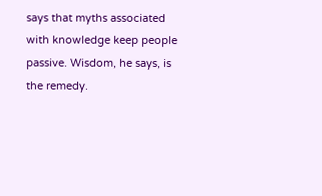says that myths associated with knowledge keep people passive. Wisdom, he says, is the remedy.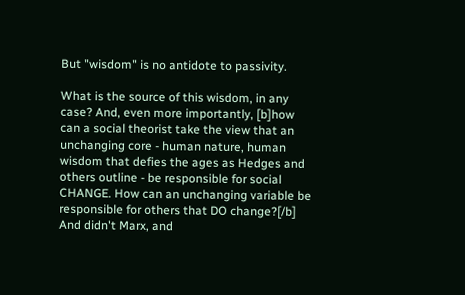But "wisdom" is no antidote to passivity.

What is the source of this wisdom, in any case? And, even more importantly, [b]how can a social theorist take the view that an unchanging core - human nature, human wisdom that defies the ages as Hedges and others outline - be responsible for social CHANGE. How can an unchanging variable be responsible for others that DO change?[/b] And didn't Marx, and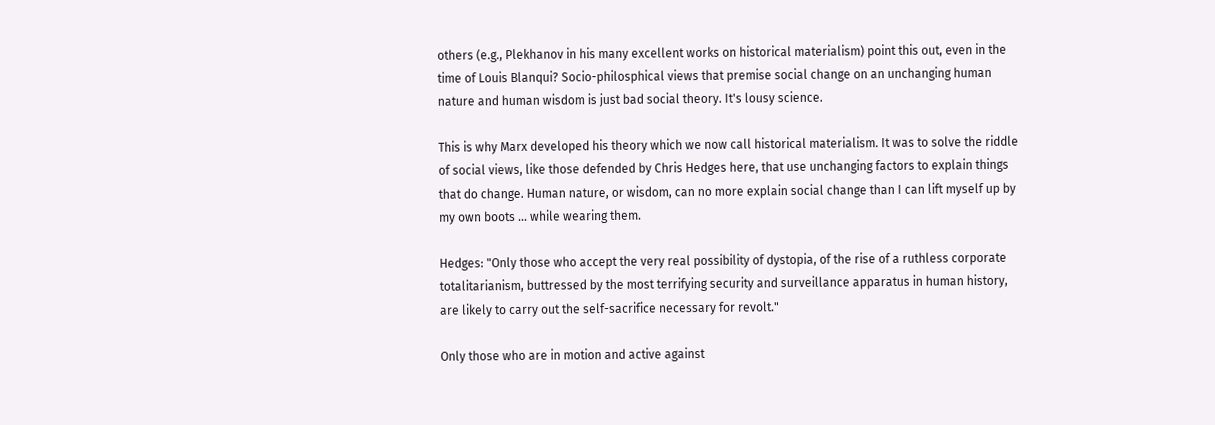others (e.g., Plekhanov in his many excellent works on historical materialism) point this out, even in the time of Louis Blanqui? Socio-philosphical views that premise social change on an unchanging human nature and human wisdom is just bad social theory. It's lousy science.

This is why Marx developed his theory which we now call historical materialism. It was to solve the riddle of social views, like those defended by Chris Hedges here, that use unchanging factors to explain things that do change. Human nature, or wisdom, can no more explain social change than I can lift myself up by my own boots ... while wearing them.

Hedges: "Only those who accept the very real possibility of dystopia, of the rise of a ruthless corporate totalitarianism, buttressed by the most terrifying security and surveillance apparatus in human history, are likely to carry out the self-sacrifice necessary for revolt."

Only those who are in motion and active against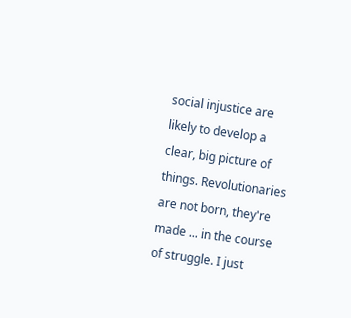social injustice are likely to develop a clear, big picture of things. Revolutionaries are not born, they're made ... in the course of struggle. I just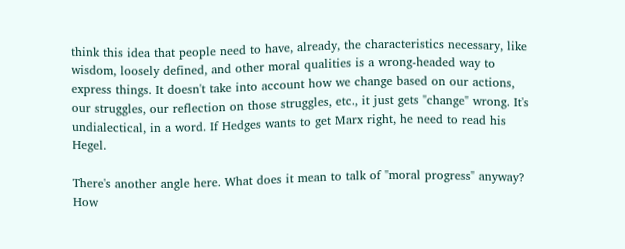think this idea that people need to have, already, the characteristics necessary, like wisdom, loosely defined, and other moral qualities is a wrong-headed way to express things. It doesn't take into account how we change based on our actions, our struggles, our reflection on those struggles, etc., it just gets "change" wrong. It's undialectical, in a word. If Hedges wants to get Marx right, he need to read his Hegel.

There's another angle here. What does it mean to talk of "moral progress" anyway? How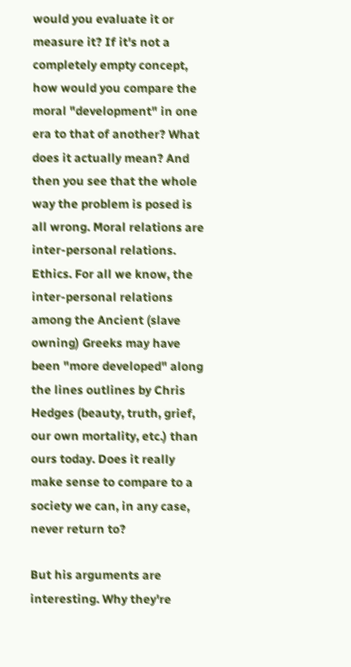would you evaluate it or measure it? If it's not a completely empty concept, how would you compare the moral "development" in one era to that of another? What does it actually mean? And then you see that the whole way the problem is posed is all wrong. Moral relations are inter-personal relations. Ethics. For all we know, the inter-personal relations among the Ancient (slave owning) Greeks may have been "more developed" along the lines outlines by Chris Hedges (beauty, truth, grief, our own mortality, etc.) than ours today. Does it really make sense to compare to a society we can, in any case, never return to?

But his arguments are interesting. Why they're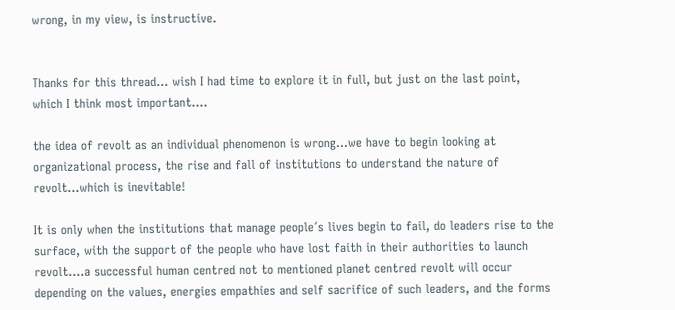wrong, in my view, is instructive.


Thanks for this thread... wish I had time to explore it in full, but just on the last point, which I think most important....

the idea of revolt as an individual phenomenon is wrong...we have to begin looking at organizational process, the rise and fall of institutions to understand the nature of revolt...which is inevitable!

It is only when the institutions that manage people´s lives begin to fail, do leaders rise to the surface, with the support of the people who have lost faith in their authorities to launch revolt....a successful human centred not to mentioned planet centred revolt will occur depending on the values, energies empathies and self sacrifice of such leaders, and the forms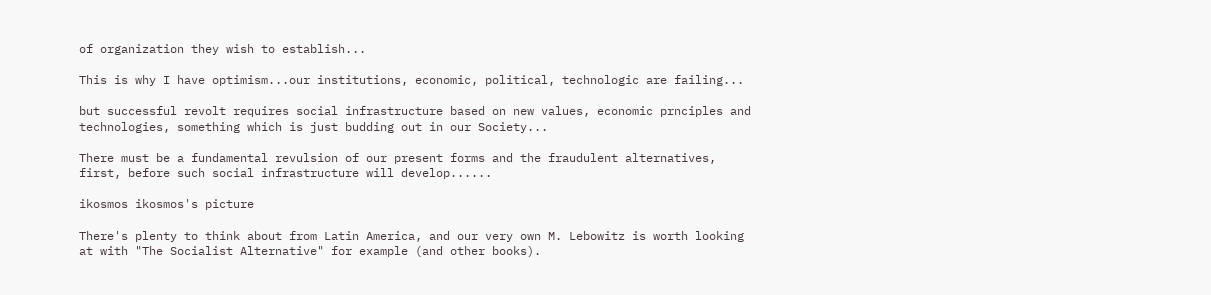of organization they wish to establish...

This is why I have optimism...our institutions, economic, political, technologic are failing...

but successful revolt requires social infrastructure based on new values, economic prnciples and technologies, something which is just budding out in our Society...

There must be a fundamental revulsion of our present forms and the fraudulent alternatives, first, before such social infrastructure will develop......

ikosmos ikosmos's picture

There's plenty to think about from Latin America, and our very own M. Lebowitz is worth looking at with "The Socialist Alternative" for example (and other books).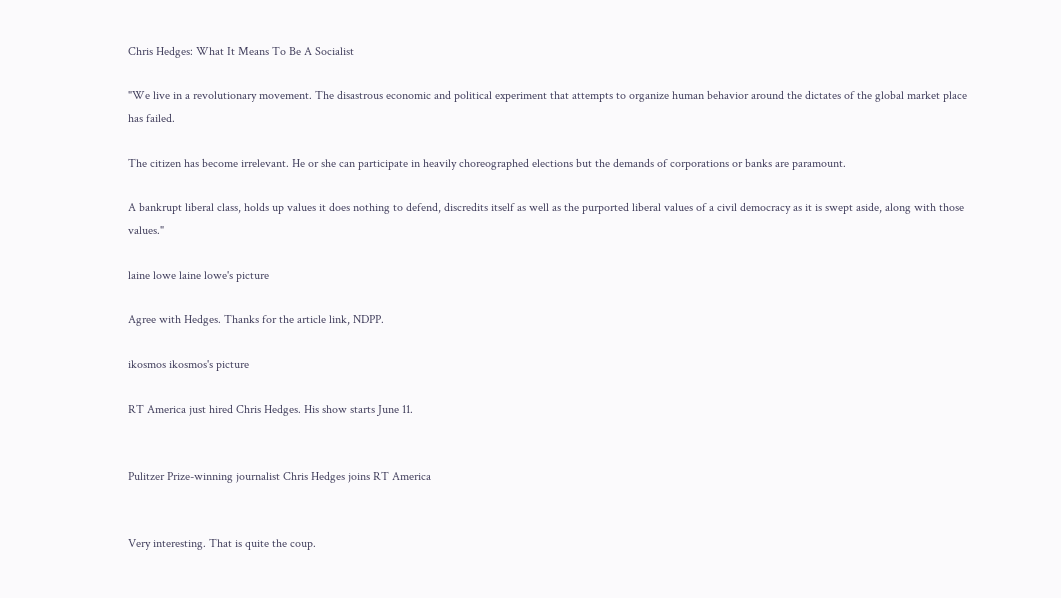Chris Hedges: What It Means To Be A Socialist

"We live in a revolutionary movement. The disastrous economic and political experiment that attempts to organize human behavior around the dictates of the global market place has failed.

The citizen has become irrelevant. He or she can participate in heavily choreographed elections but the demands of corporations or banks are paramount.

A bankrupt liberal class, holds up values it does nothing to defend, discredits itself as well as the purported liberal values of a civil democracy as it is swept aside, along with those values."

laine lowe laine lowe's picture

Agree with Hedges. Thanks for the article link, NDPP.

ikosmos ikosmos's picture

RT America just hired Chris Hedges. His show starts June 11.


Pulitzer Prize-winning journalist Chris Hedges joins RT America


Very interesting. That is quite the coup.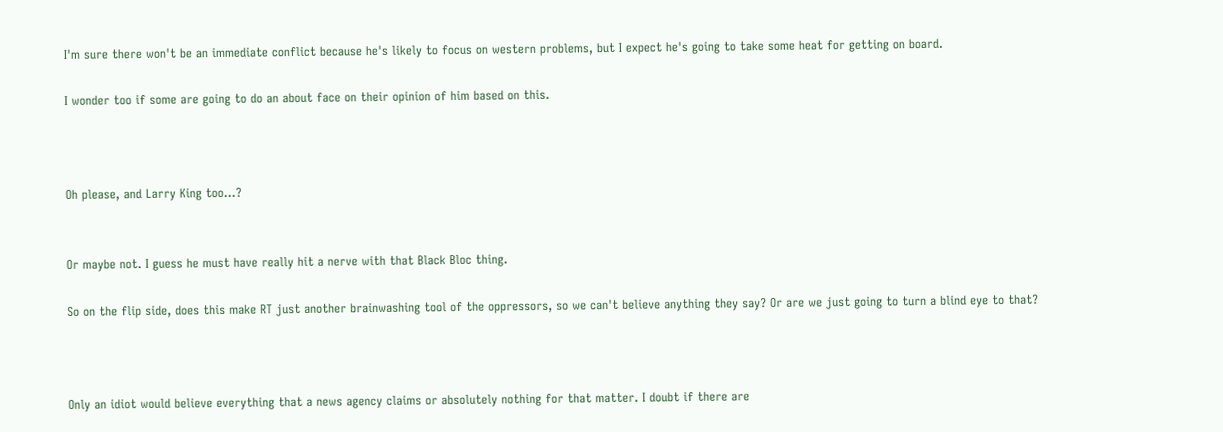I'm sure there won't be an immediate conflict because he's likely to focus on western problems, but I expect he's going to take some heat for getting on board.

I wonder too if some are going to do an about face on their opinion of him based on this.



Oh please, and Larry King too...?


Or maybe not. I guess he must have really hit a nerve with that Black Bloc thing.

So on the flip side, does this make RT just another brainwashing tool of the oppressors, so we can't believe anything they say? Or are we just going to turn a blind eye to that?



Only an idiot would believe everything that a news agency claims or absolutely nothing for that matter. I doubt if there are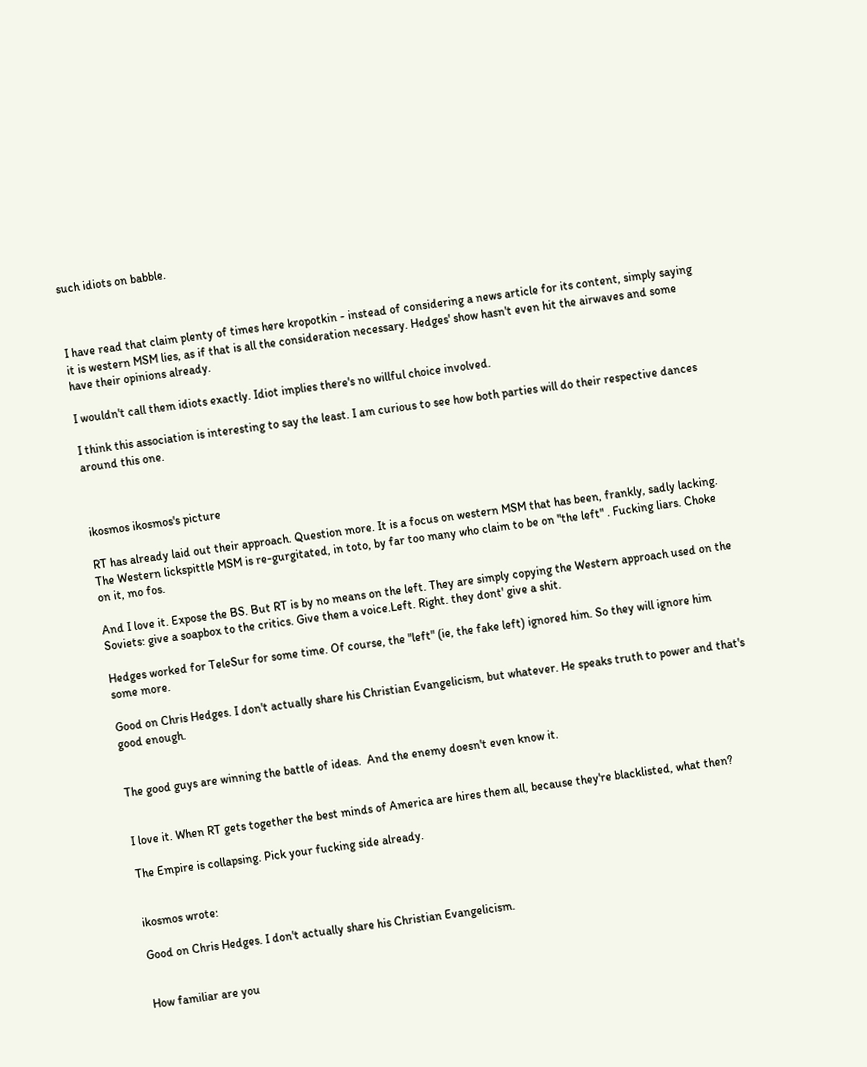such idiots on babble.



I have read that claim plenty of times here kropotkin - instead of considering a news article for its content, simply saying it is western MSM lies, as if that is all the consideration necessary. Hedges' show hasn't even hit the airwaves and some have their opinions already.

I wouldn't call them idiots exactly. Idiot implies there's no willful choice involved.

I think this association is interesting to say the least. I am curious to see how both parties will do their respective dances around this one.



ikosmos ikosmos's picture

RT has already laid out their approach. Question more. It is a focus on western MSM that has been, frankly, sadly lacking. The Western lickspittle MSM is re-gurgitated, in toto, by far too many who claim to be on "the left" . Fucking liars. Choke on it, mo fos.

And I love it. Expose the BS. But RT is by no means on the left. They are simply copying the Western approach used on the Soviets: give a soapbox to the critics. Give them a voice.Left. Right. they dont' give a shit.

Hedges worked for TeleSur for some time. Of course, the "left" (ie, the fake left) ignored him. So they will ignore him some more.

Good on Chris Hedges. I don't actually share his Christian Evangelicism, but whatever. He speaks truth to power and that's good enough.


The good guys are winning the battle of ideas.  And the enemy doesn't even know it.


I love it. When RT gets together the best minds of America are hires them all, because they're blacklisted, what then?

The Empire is collapsing. Pick your fucking side already.


ikosmos wrote:

Good on Chris Hedges. I don't actually share his Christian Evangelicism.


How familiar are you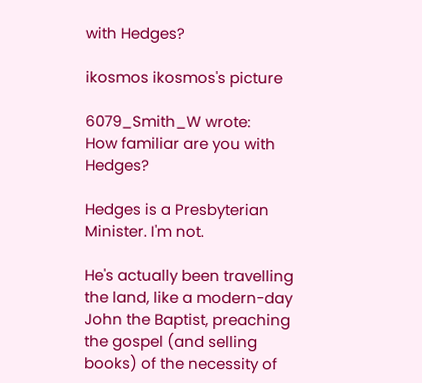with Hedges?

ikosmos ikosmos's picture

6079_Smith_W wrote:
How familiar are you with Hedges?

Hedges is a Presbyterian Minister. I'm not.

He's actually been travelling the land, like a modern-day John the Baptist, preaching the gospel (and selling books) of the necessity of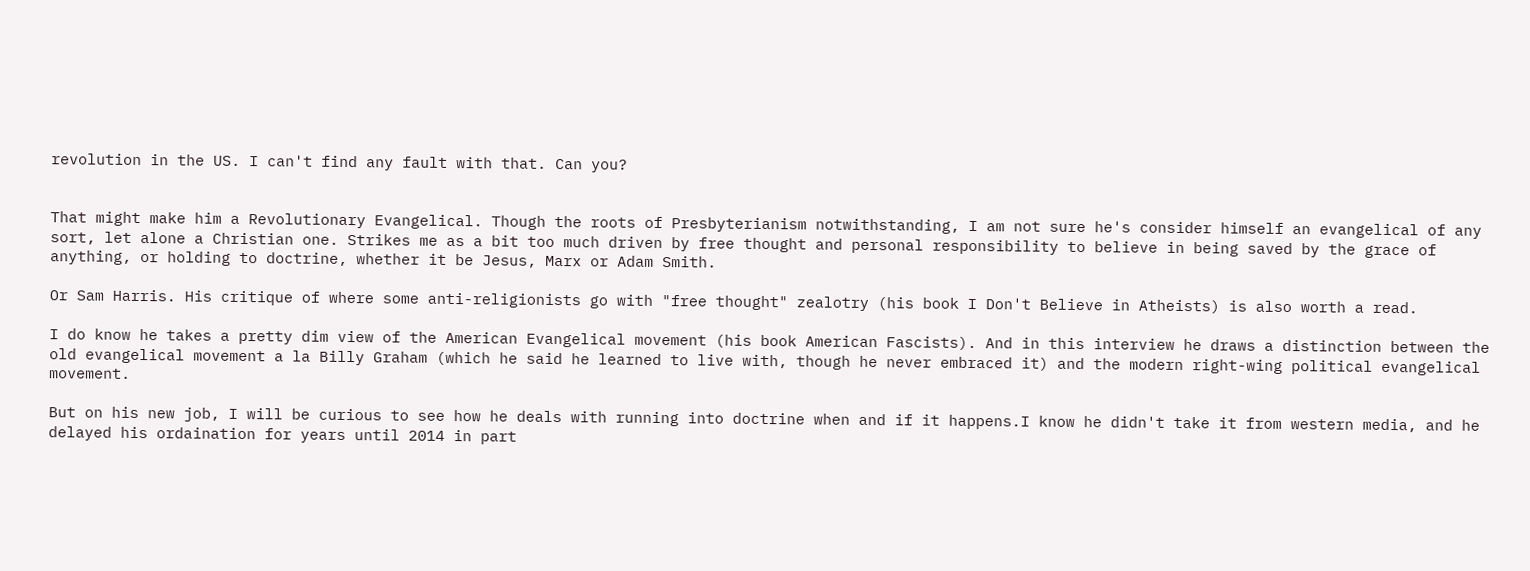revolution in the US. I can't find any fault with that. Can you?


That might make him a Revolutionary Evangelical. Though the roots of Presbyterianism notwithstanding, I am not sure he's consider himself an evangelical of any sort, let alone a Christian one. Strikes me as a bit too much driven by free thought and personal responsibility to believe in being saved by the grace of anything, or holding to doctrine, whether it be Jesus, Marx or Adam Smith.

Or Sam Harris. His critique of where some anti-religionists go with "free thought" zealotry (his book I Don't Believe in Atheists) is also worth a read.

I do know he takes a pretty dim view of the American Evangelical movement (his book American Fascists). And in this interview he draws a distinction between the old evangelical movement a la Billy Graham (which he said he learned to live with, though he never embraced it) and the modern right-wing political evangelical movement.

But on his new job, I will be curious to see how he deals with running into doctrine when and if it happens.I know he didn't take it from western media, and he delayed his ordaination for years until 2014 in part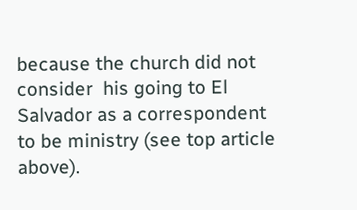because the church did not consider  his going to El Salvador as a correspondent to be ministry (see top article above).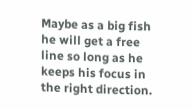Maybe as a big fish he will get a free line so long as he keeps his focus in the right direction.